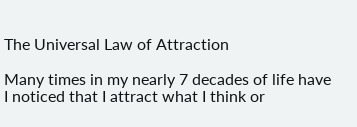The Universal Law of Attraction

Many times in my nearly 7 decades of life have I noticed that I attract what I think or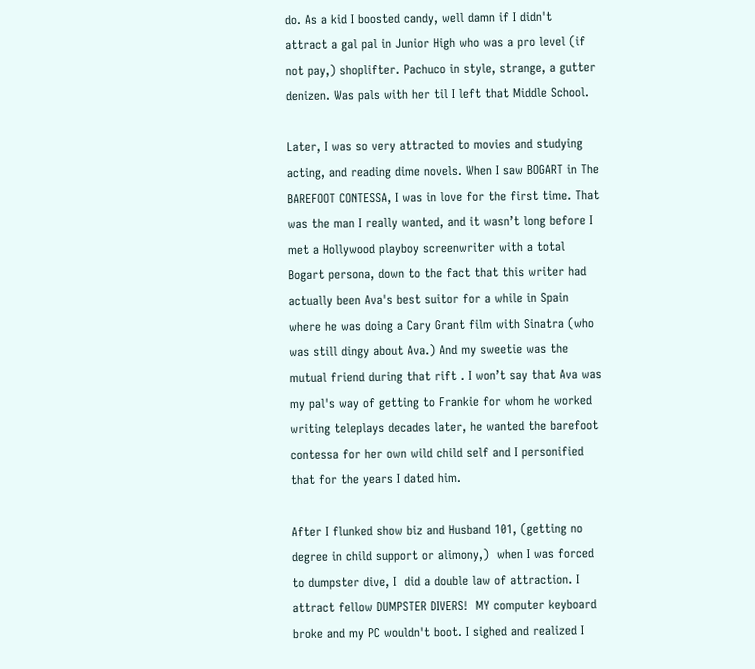do. As a kid I boosted candy, well damn if I didn't attract a gal pal in Junior High who was a pro level (if not pay,) shoplifter. Pachuco in style, strange, a gutter denizen. Was pals with her til I left that Middle School.

Later, I was so very attracted to movies and studying acting, and reading dime novels. When I saw BOGART in The BAREFOOT CONTESSA, I was in love for the first time. That was the man I really wanted, and it wasn’t long before I met a Hollywood playboy screenwriter with a total Bogart persona, down to the fact that this writer had actually been Ava's best suitor for a while in Spain where he was doing a Cary Grant film with Sinatra (who was still dingy about Ava.) And my sweetie was the mutual friend during that rift . I won’t say that Ava was my pal's way of getting to Frankie for whom he worked writing teleplays decades later, he wanted the barefoot contessa for her own wild child self and I personified that for the years I dated him.

After I flunked show biz and Husband 101, (getting no degree in child support or alimony,)  when I was forced to dumpster dive, I  did a double law of attraction. I attract fellow DUMPSTER DIVERS!  MY computer keyboard broke and my PC wouldn't boot. I sighed and realized I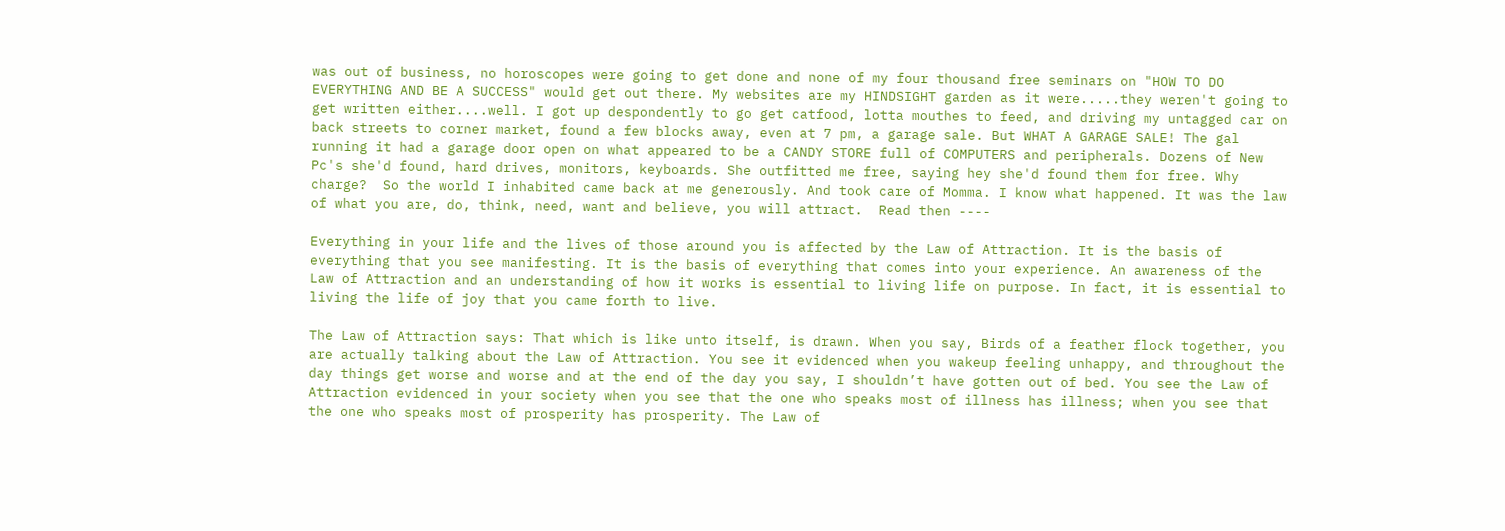was out of business, no horoscopes were going to get done and none of my four thousand free seminars on "HOW TO DO EVERYTHING AND BE A SUCCESS" would get out there. My websites are my HINDSIGHT garden as it were.....they weren't going to get written either....well. I got up despondently to go get catfood, lotta mouthes to feed, and driving my untagged car on back streets to corner market, found a few blocks away, even at 7 pm, a garage sale. But WHAT A GARAGE SALE! The gal running it had a garage door open on what appeared to be a CANDY STORE full of COMPUTERS and peripherals. Dozens of New Pc's she'd found, hard drives, monitors, keyboards. She outfitted me free, saying hey she'd found them for free. Why charge?  So the world I inhabited came back at me generously. And took care of Momma. I know what happened. It was the law of what you are, do, think, need, want and believe, you will attract.  Read then ----

Everything in your life and the lives of those around you is affected by the Law of Attraction. It is the basis of everything that you see manifesting. It is the basis of everything that comes into your experience. An awareness of the Law of Attraction and an understanding of how it works is essential to living life on purpose. In fact, it is essential to living the life of joy that you came forth to live.

The Law of Attraction says: That which is like unto itself, is drawn. When you say, Birds of a feather flock together, you are actually talking about the Law of Attraction. You see it evidenced when you wakeup feeling unhappy, and throughout the day things get worse and worse and at the end of the day you say, I shouldn’t have gotten out of bed. You see the Law of Attraction evidenced in your society when you see that the one who speaks most of illness has illness; when you see that the one who speaks most of prosperity has prosperity. The Law of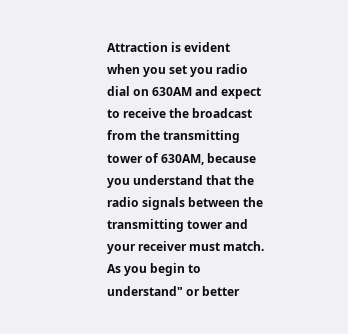Attraction is evident when you set you radio dial on 630AM and expect to receive the broadcast from the transmitting tower of 630AM, because you understand that the radio signals between the transmitting tower and your receiver must match. As you begin to understand" or better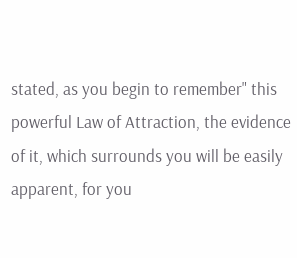stated, as you begin to remember" this powerful Law of Attraction, the evidence of it, which surrounds you will be easily apparent, for you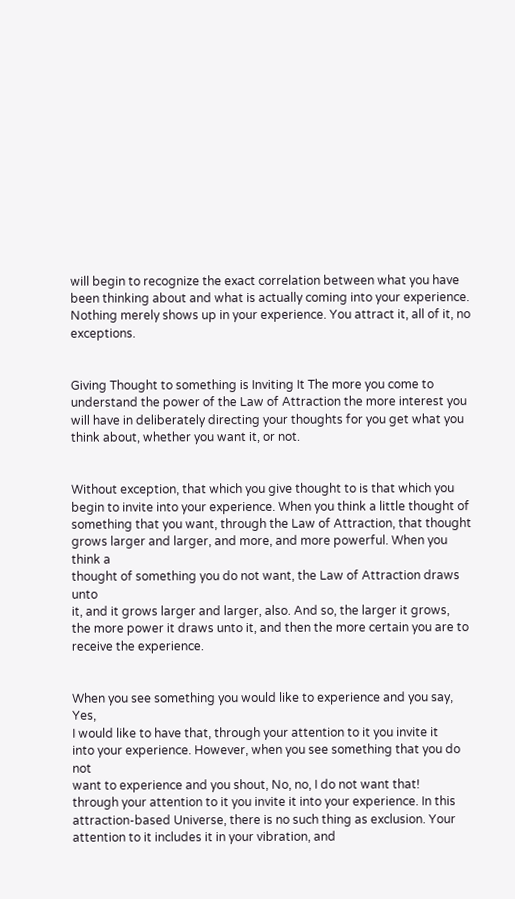will begin to recognize the exact correlation between what you have been thinking about and what is actually coming into your experience. Nothing merely shows up in your experience. You attract it, all of it, no exceptions.


Giving Thought to something is Inviting It The more you come to understand the power of the Law of Attraction the more interest you will have in deliberately directing your thoughts for you get what you think about, whether you want it, or not.


Without exception, that which you give thought to is that which you
begin to invite into your experience. When you think a little thought of
something that you want, through the Law of Attraction, that thought
grows larger and larger, and more, and more powerful. When you think a
thought of something you do not want, the Law of Attraction draws unto
it, and it grows larger and larger, also. And so, the larger it grows,
the more power it draws unto it, and then the more certain you are to
receive the experience.


When you see something you would like to experience and you say, Yes,
I would like to have that, through your attention to it you invite it
into your experience. However, when you see something that you do not
want to experience and you shout, No, no, I do not want that!
through your attention to it you invite it into your experience. In this
attraction-based Universe, there is no such thing as exclusion. Your
attention to it includes it in your vibration, and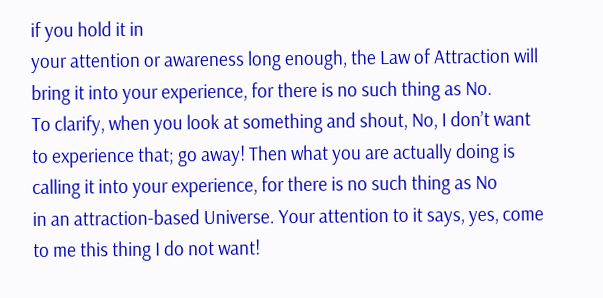if you hold it in
your attention or awareness long enough, the Law of Attraction will
bring it into your experience, for there is no such thing as No.
To clarify, when you look at something and shout, No, I don’t want
to experience that; go away! Then what you are actually doing is
calling it into your experience, for there is no such thing as No
in an attraction-based Universe. Your attention to it says, yes, come
to me this thing I do not want!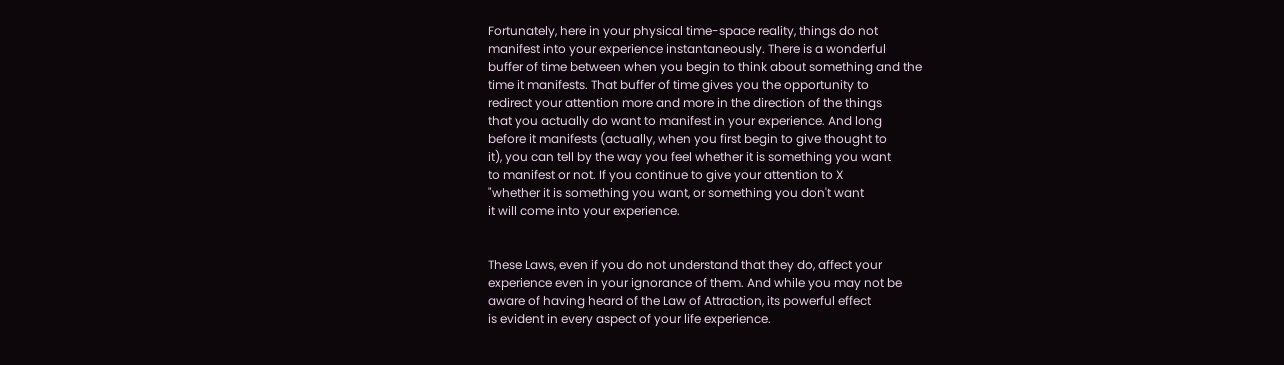Fortunately, here in your physical time-space reality, things do not
manifest into your experience instantaneously. There is a wonderful
buffer of time between when you begin to think about something and the
time it manifests. That buffer of time gives you the opportunity to
redirect your attention more and more in the direction of the things
that you actually do want to manifest in your experience. And long
before it manifests (actually, when you first begin to give thought to
it), you can tell by the way you feel whether it is something you want
to manifest or not. If you continue to give your attention to X
"whether it is something you want, or something you don't want
it will come into your experience.


These Laws, even if you do not understand that they do, affect your
experience even in your ignorance of them. And while you may not be
aware of having heard of the Law of Attraction, its powerful effect
is evident in every aspect of your life experience.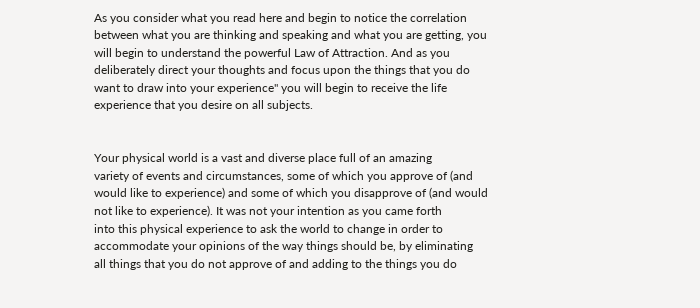As you consider what you read here and begin to notice the correlation
between what you are thinking and speaking and what you are getting, you
will begin to understand the powerful Law of Attraction. And as you
deliberately direct your thoughts and focus upon the things that you do
want to draw into your experience" you will begin to receive the life
experience that you desire on all subjects.


Your physical world is a vast and diverse place full of an amazing
variety of events and circumstances, some of which you approve of (and
would like to experience) and some of which you disapprove of (and would
not like to experience). It was not your intention as you came forth
into this physical experience to ask the world to change in order to
accommodate your opinions of the way things should be, by eliminating
all things that you do not approve of and adding to the things you do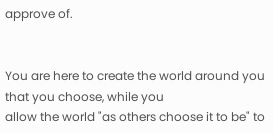approve of.


You are here to create the world around you that you choose, while you
allow the world "as others choose it to be" to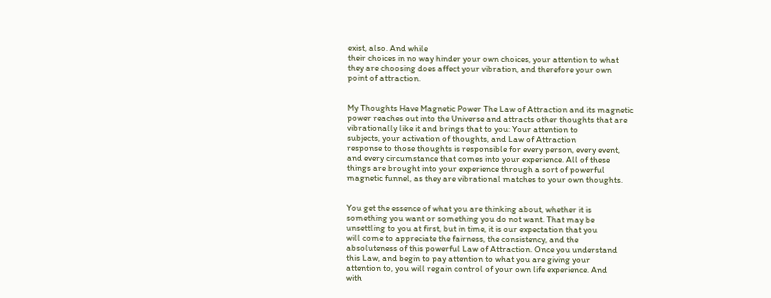exist, also. And while
their choices in no way hinder your own choices, your attention to what
they are choosing does affect your vibration, and therefore your own
point of attraction.


My Thoughts Have Magnetic Power The Law of Attraction and its magnetic
power reaches out into the Universe and attracts other thoughts that are
vibrationally like it and brings that to you: Your attention to
subjects, your activation of thoughts, and Law of Attraction
response to those thoughts is responsible for every person, every event,
and every circumstance that comes into your experience. All of these
things are brought into your experience through a sort of powerful
magnetic funnel, as they are vibrational matches to your own thoughts.


You get the essence of what you are thinking about, whether it is
something you want or something you do not want. That may be
unsettling to you at first, but in time, it is our expectation that you
will come to appreciate the fairness, the consistency, and the
absoluteness of this powerful Law of Attraction. Once you understand
this Law, and begin to pay attention to what you are giving your
attention to, you will regain control of your own life experience. And
with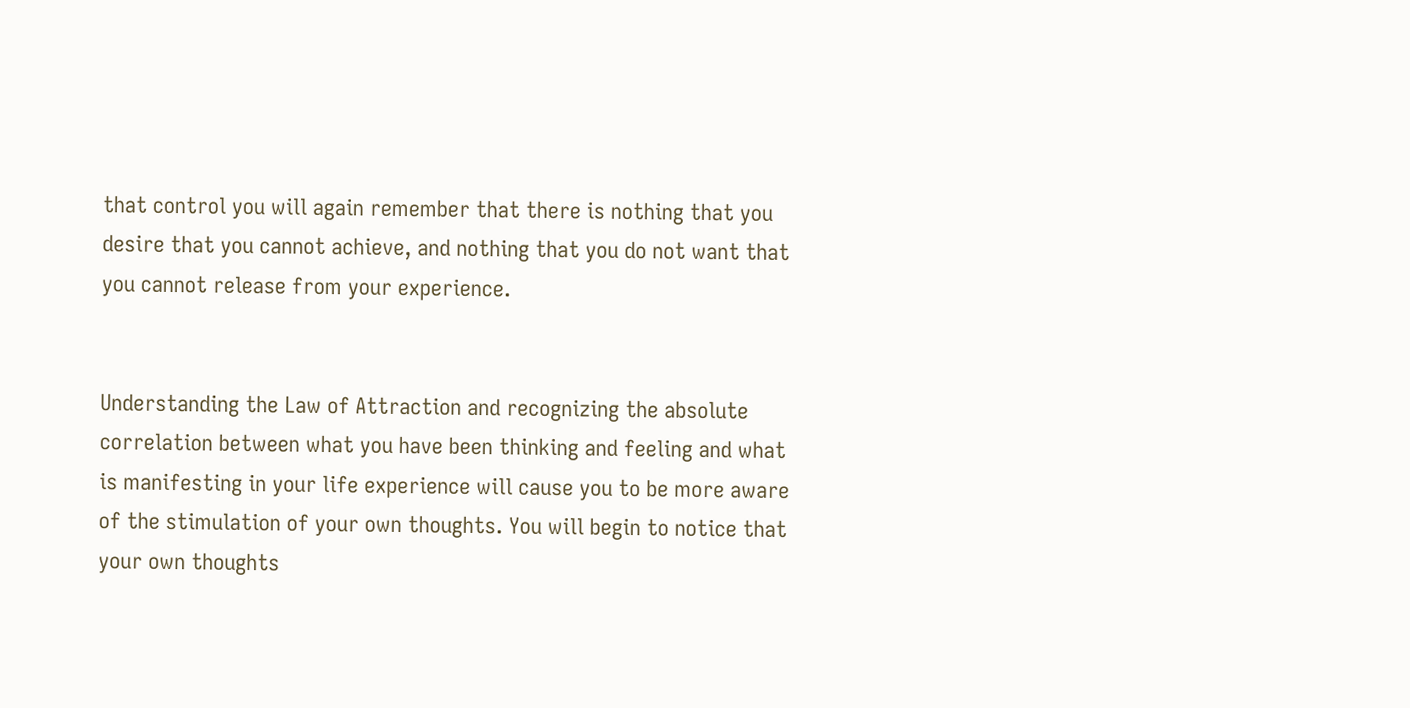that control you will again remember that there is nothing that you
desire that you cannot achieve, and nothing that you do not want that
you cannot release from your experience.


Understanding the Law of Attraction and recognizing the absolute
correlation between what you have been thinking and feeling and what
is manifesting in your life experience will cause you to be more aware
of the stimulation of your own thoughts. You will begin to notice that
your own thoughts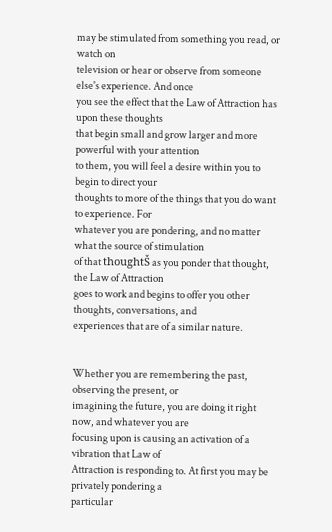may be stimulated from something you read, or watch on
television or hear or observe from someone else's experience. And once
you see the effect that the Law of Attraction has upon these thoughts
that begin small and grow larger and more powerful with your attention
to them, you will feel a desire within you to begin to direct your
thoughts to more of the things that you do want to experience. For
whatever you are pondering, and no matter what the source of stimulation
of that thoughtŠ as you ponder that thought, the Law of Attraction
goes to work and begins to offer you other thoughts, conversations, and
experiences that are of a similar nature.


Whether you are remembering the past, observing the present, or
imagining the future, you are doing it right now, and whatever you are
focusing upon is causing an activation of a vibration that Law of
Attraction is responding to. At first you may be privately pondering a
particular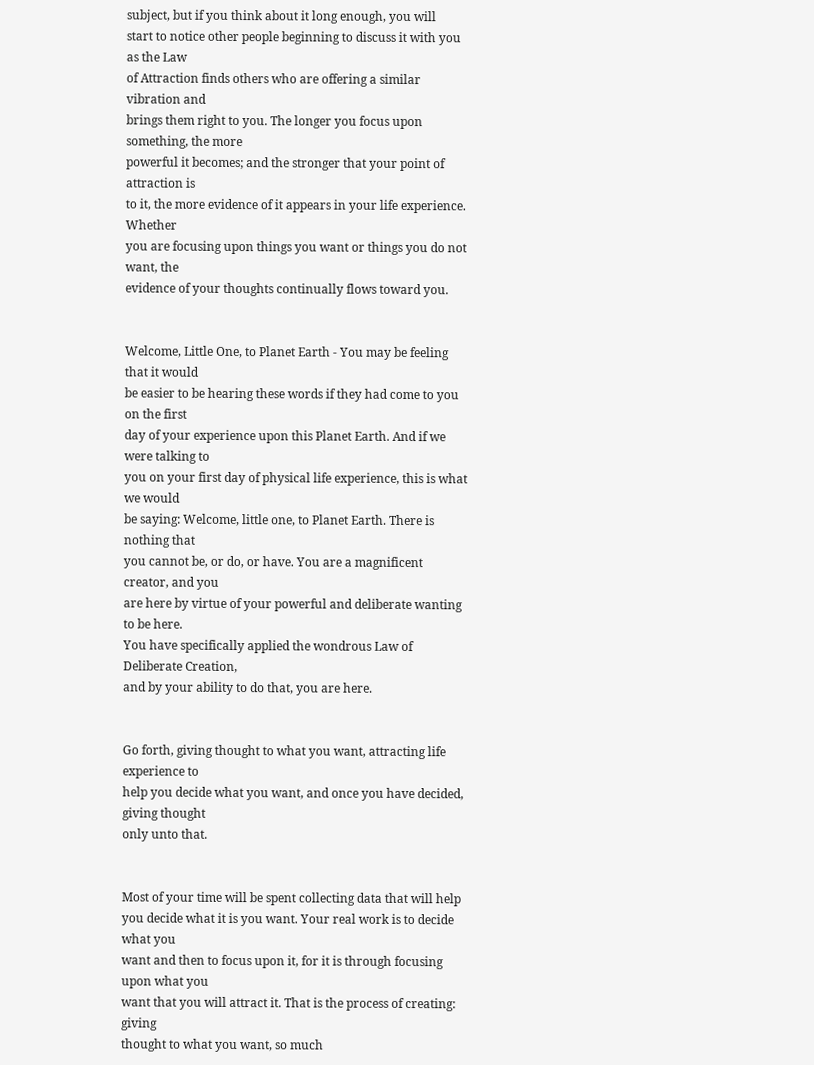subject, but if you think about it long enough, you will
start to notice other people beginning to discuss it with you as the Law
of Attraction finds others who are offering a similar vibration and
brings them right to you. The longer you focus upon something, the more
powerful it becomes; and the stronger that your point of attraction is
to it, the more evidence of it appears in your life experience. Whether
you are focusing upon things you want or things you do not want, the
evidence of your thoughts continually flows toward you.


Welcome, Little One, to Planet Earth - You may be feeling that it would
be easier to be hearing these words if they had come to you on the first
day of your experience upon this Planet Earth. And if we were talking to
you on your first day of physical life experience, this is what we would
be saying: Welcome, little one, to Planet Earth. There is nothing that
you cannot be, or do, or have. You are a magnificent creator, and you
are here by virtue of your powerful and deliberate wanting to be here.
You have specifically applied the wondrous Law of Deliberate Creation,
and by your ability to do that, you are here.


Go forth, giving thought to what you want, attracting life experience to
help you decide what you want, and once you have decided, giving thought
only unto that.


Most of your time will be spent collecting data that will help
you decide what it is you want. Your real work is to decide what you
want and then to focus upon it, for it is through focusing upon what you
want that you will attract it. That is the process of creating: giving
thought to what you want, so much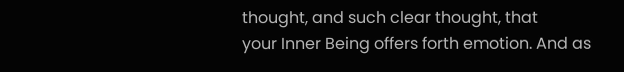thought, and such clear thought, that
your Inner Being offers forth emotion. And as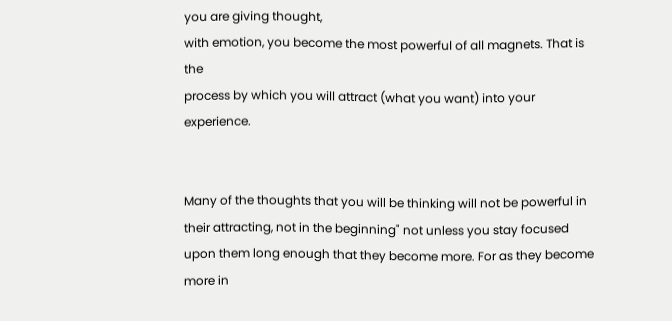you are giving thought,
with emotion, you become the most powerful of all magnets. That is the
process by which you will attract (what you want) into your experience.


Many of the thoughts that you will be thinking will not be powerful in
their attracting, not in the beginning" not unless you stay focused
upon them long enough that they become more. For as they become more in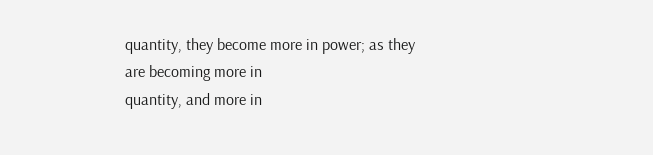quantity, they become more in power; as they are becoming more in
quantity, and more in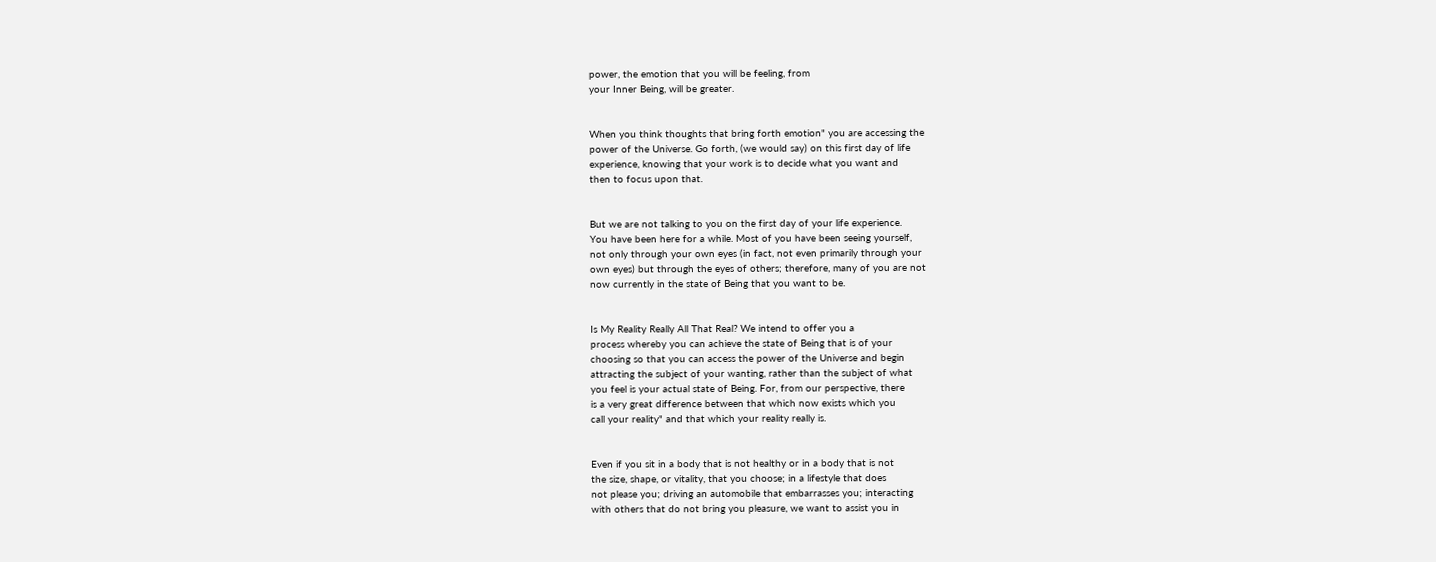power, the emotion that you will be feeling, from
your Inner Being, will be greater.


When you think thoughts that bring forth emotion" you are accessing the
power of the Universe. Go forth, (we would say) on this first day of life
experience, knowing that your work is to decide what you want and
then to focus upon that.


But we are not talking to you on the first day of your life experience.
You have been here for a while. Most of you have been seeing yourself,
not only through your own eyes (in fact, not even primarily through your
own eyes) but through the eyes of others; therefore, many of you are not
now currently in the state of Being that you want to be.


Is My Reality Really All That Real? We intend to offer you a
process whereby you can achieve the state of Being that is of your
choosing so that you can access the power of the Universe and begin
attracting the subject of your wanting, rather than the subject of what
you feel is your actual state of Being. For, from our perspective, there
is a very great difference between that which now exists which you
call your reality" and that which your reality really is.


Even if you sit in a body that is not healthy or in a body that is not
the size, shape, or vitality, that you choose; in a lifestyle that does
not please you; driving an automobile that embarrasses you; interacting
with others that do not bring you pleasure, we want to assist you in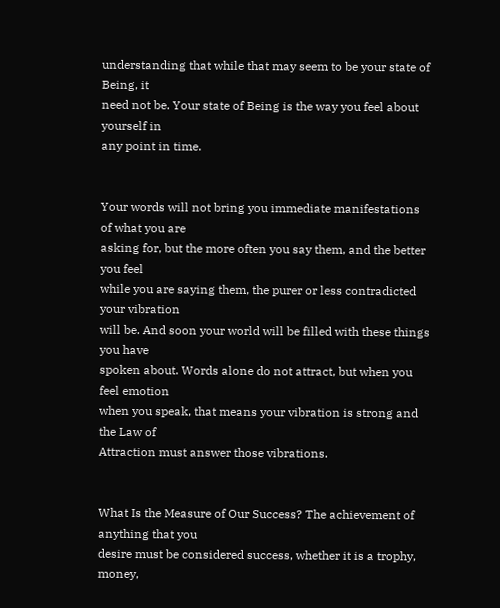understanding that while that may seem to be your state of Being, it
need not be. Your state of Being is the way you feel about yourself in
any point in time.


Your words will not bring you immediate manifestations of what you are
asking for, but the more often you say them, and the better you feel
while you are saying them, the purer or less contradicted your vibration
will be. And soon your world will be filled with these things you have
spoken about. Words alone do not attract, but when you feel emotion
when you speak, that means your vibration is strong and the Law of
Attraction must answer those vibrations.


What Is the Measure of Our Success? The achievement of anything that you
desire must be considered success, whether it is a trophy, money,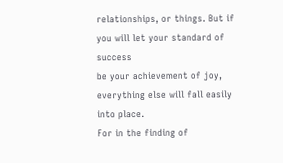relationships, or things. But if you will let your standard of success
be your achievement of joy, everything else will fall easily into place.
For in the finding of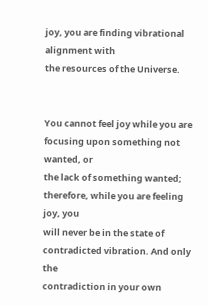joy, you are finding vibrational alignment with
the resources of the Universe.


You cannot feel joy while you are focusing upon something not wanted, or
the lack of something wanted; therefore, while you are feeling joy, you
will never be in the state of contradicted vibration. And only the
contradiction in your own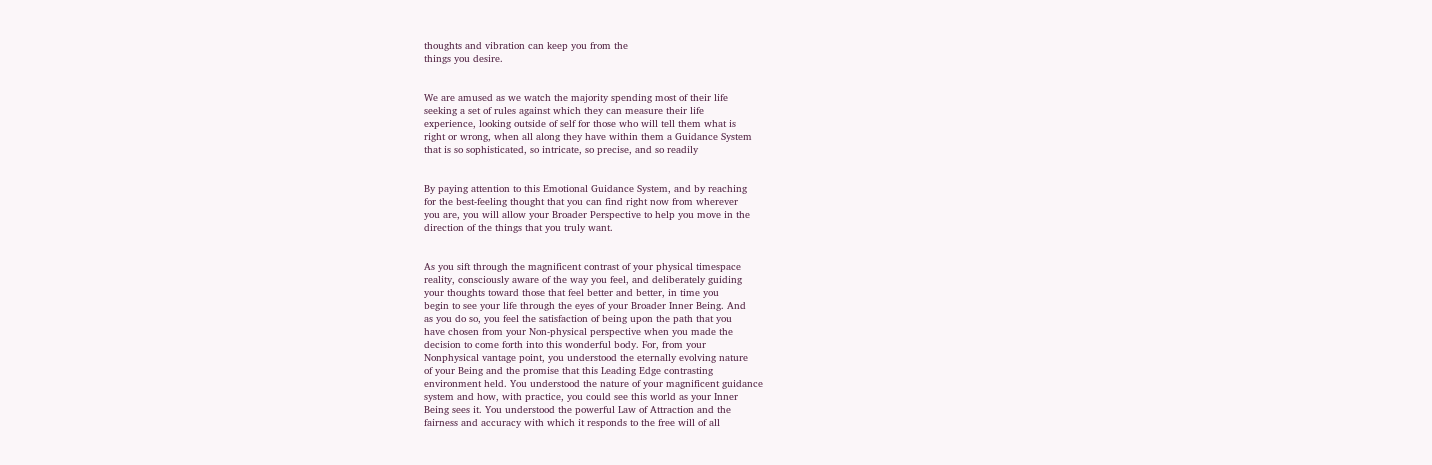thoughts and vibration can keep you from the
things you desire.


We are amused as we watch the majority spending most of their life
seeking a set of rules against which they can measure their life
experience, looking outside of self for those who will tell them what is
right or wrong, when all along they have within them a Guidance System
that is so sophisticated, so intricate, so precise, and so readily


By paying attention to this Emotional Guidance System, and by reaching
for the best-feeling thought that you can find right now from wherever
you are, you will allow your Broader Perspective to help you move in the
direction of the things that you truly want.


As you sift through the magnificent contrast of your physical timespace
reality, consciously aware of the way you feel, and deliberately guiding
your thoughts toward those that feel better and better, in time you
begin to see your life through the eyes of your Broader Inner Being. And
as you do so, you feel the satisfaction of being upon the path that you
have chosen from your Non-physical perspective when you made the
decision to come forth into this wonderful body. For, from your
Nonphysical vantage point, you understood the eternally evolving nature
of your Being and the promise that this Leading Edge contrasting
environment held. You understood the nature of your magnificent guidance
system and how, with practice, you could see this world as your Inner
Being sees it. You understood the powerful Law of Attraction and the
fairness and accuracy with which it responds to the free will of all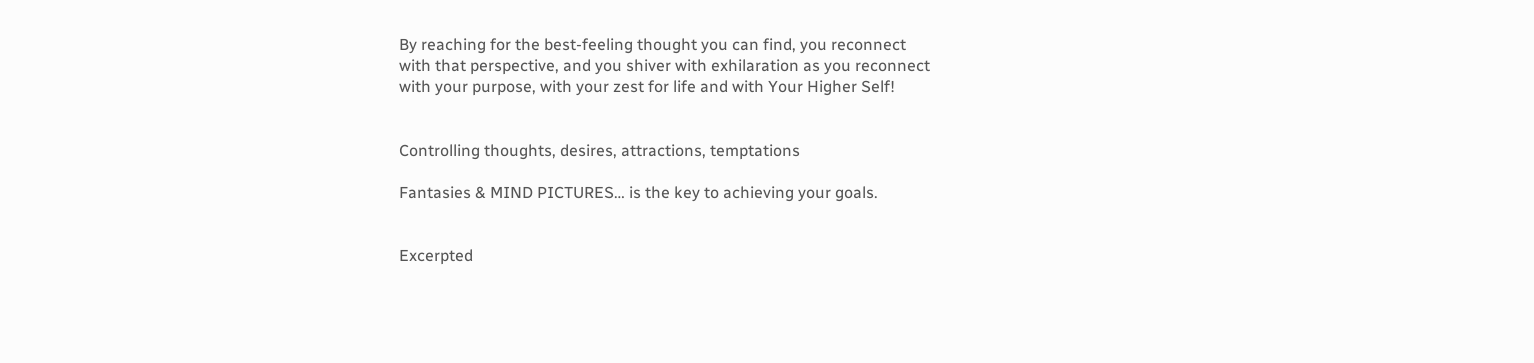By reaching for the best-feeling thought you can find, you reconnect
with that perspective, and you shiver with exhilaration as you reconnect
with your purpose, with your zest for life and with Your Higher Self!


Controlling thoughts, desires, attractions, temptations

Fantasies & MIND PICTURES… is the key to achieving your goals.


Excerpted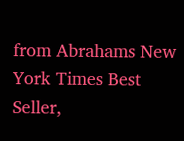from Abrahams New York Times Best Seller,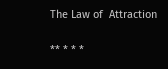The Law of  Attraction

** * * *